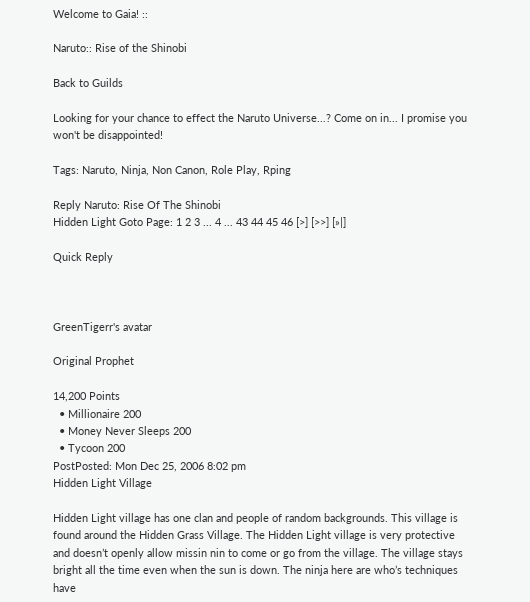Welcome to Gaia! ::

Naruto:: Rise of the Shinobi

Back to Guilds

Looking for your chance to effect the Naruto Universe...? Come on in... I promise you won't be disappointed!

Tags: Naruto, Ninja, Non Canon, Role Play, Rping

Reply Naruto: Rise Of The Shinobi
Hidden Light Goto Page: 1 2 3 ... 4 ... 43 44 45 46 [>] [>>] [»|]

Quick Reply



GreenTigerr's avatar

Original Prophet

14,200 Points
  • Millionaire 200
  • Money Never Sleeps 200
  • Tycoon 200
PostPosted: Mon Dec 25, 2006 8:02 pm
Hidden Light Village

Hidden Light village has one clan and people of random backgrounds. This village is found around the Hidden Grass Village. The Hidden Light village is very protective and doesn’t openly allow missin nin to come or go from the village. The village stays bright all the time even when the sun is down. The ninja here are who’s techniques have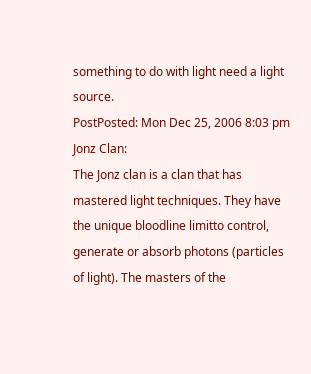something to do with light need a light source.
PostPosted: Mon Dec 25, 2006 8:03 pm
Jonz Clan:
The Jonz clan is a clan that has mastered light techniques. They have the unique bloodline limitto control, generate or absorb photons (particles of light). The masters of the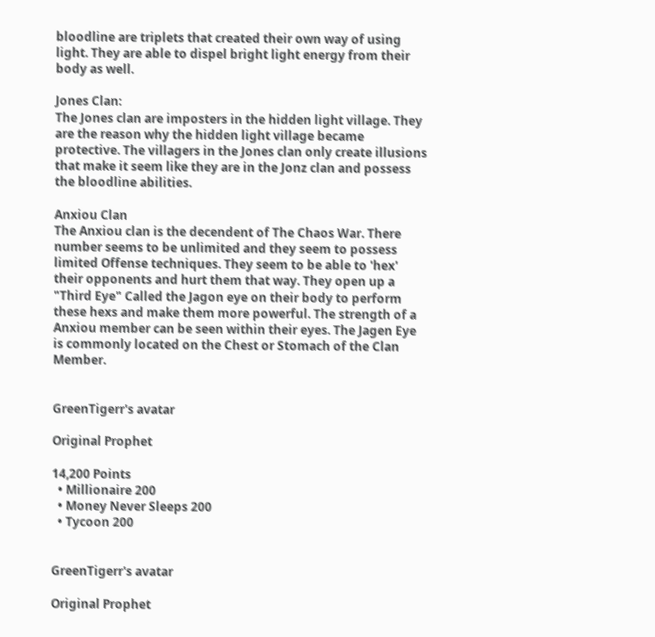bloodline are triplets that created their own way of using light. They are able to dispel bright light energy from their body as well.

Jones Clan:
The Jones clan are imposters in the hidden light village. They are the reason why the hidden light village became protective. The villagers in the Jones clan only create illusions that make it seem like they are in the Jonz clan and possess the bloodline abilities.

Anxiou Clan
The Anxiou clan is the decendent of The Chaos War. There number seems to be unlimited and they seem to possess limited Offense techniques. They seem to be able to 'hex' their opponents and hurt them that way. They open up a "Third Eye" Called the Jagon eye on their body to perform these hexs and make them more powerful. The strength of a Anxiou member can be seen within their eyes. The Jagen Eye is commonly located on the Chest or Stomach of the Clan Member.


GreenTigerr's avatar

Original Prophet

14,200 Points
  • Millionaire 200
  • Money Never Sleeps 200
  • Tycoon 200


GreenTigerr's avatar

Original Prophet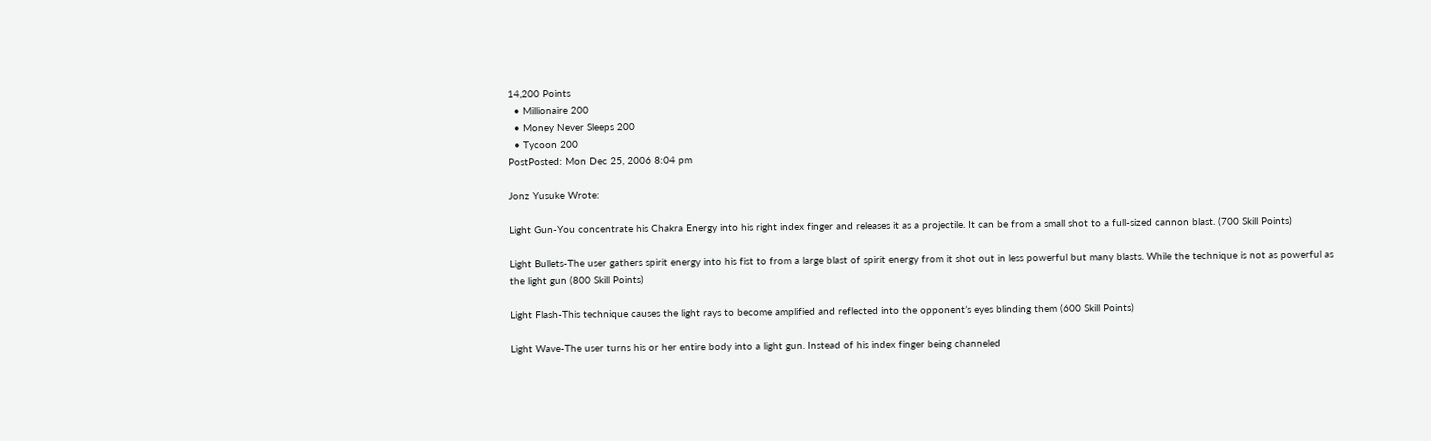14,200 Points
  • Millionaire 200
  • Money Never Sleeps 200
  • Tycoon 200
PostPosted: Mon Dec 25, 2006 8:04 pm

Jonz Yusuke Wrote:

Light Gun-You concentrate his Chakra Energy into his right index finger and releases it as a projectile. It can be from a small shot to a full-sized cannon blast. (700 Skill Points)

Light Bullets-The user gathers spirit energy into his fist to from a large blast of spirit energy from it shot out in less powerful but many blasts. While the technique is not as powerful as the light gun (800 Skill Points)

Light Flash-This technique causes the light rays to become amplified and reflected into the opponent’s eyes blinding them (600 Skill Points)

Light Wave-The user turns his or her entire body into a light gun. Instead of his index finger being channeled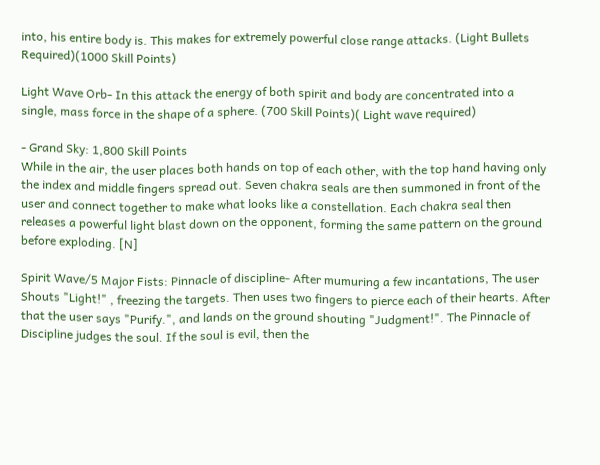into, his entire body is. This makes for extremely powerful close range attacks. (Light Bullets Required)(1000 Skill Points)

Light Wave Orb- In this attack the energy of both spirit and body are concentrated into a single, mass force in the shape of a sphere. (700 Skill Points)( Light wave required)

- Grand Sky: 1,800 Skill Points
While in the air, the user places both hands on top of each other, with the top hand having only the index and middle fingers spread out. Seven chakra seals are then summoned in front of the user and connect together to make what looks like a constellation. Each chakra seal then releases a powerful light blast down on the opponent, forming the same pattern on the ground before exploding. [N]

Spirit Wave/5 Major Fists: Pinnacle of discipline- After mumuring a few incantations, The user Shouts "Light!" , freezing the targets. Then uses two fingers to pierce each of their hearts. After that the user says "Purify.", and lands on the ground shouting "Judgment!". The Pinnacle of Discipline judges the soul. If the soul is evil, then the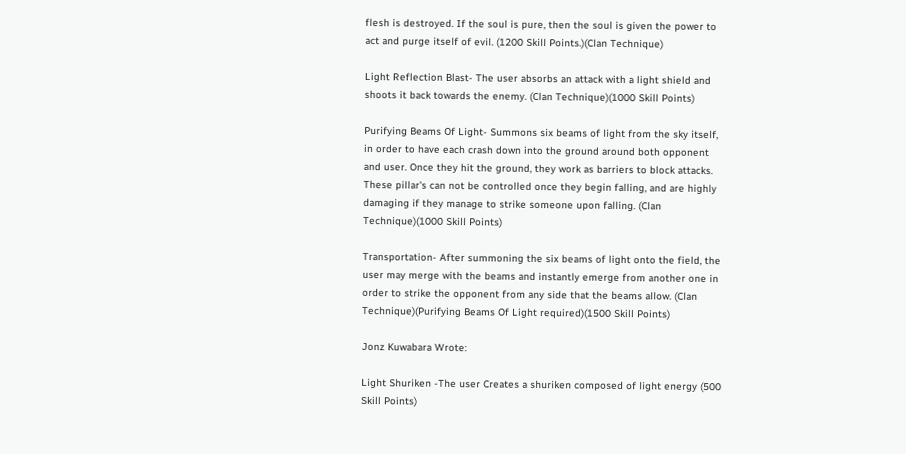flesh is destroyed. If the soul is pure, then the soul is given the power to act and purge itself of evil. (1200 Skill Points.)(Clan Technique)

Light Reflection Blast- The user absorbs an attack with a light shield and shoots it back towards the enemy. (Clan Technique)(1000 Skill Points)

Purifying Beams Of Light- Summons six beams of light from the sky itself, in order to have each crash down into the ground around both opponent and user. Once they hit the ground, they work as barriers to block attacks. These pillar's can not be controlled once they begin falling, and are highly damaging if they manage to strike someone upon falling. (Clan Technique)(1000 Skill Points)

Transportation- After summoning the six beams of light onto the field, the user may merge with the beams and instantly emerge from another one in order to strike the opponent from any side that the beams allow. (Clan Technique)(Purifying Beams Of Light required)(1500 Skill Points)

Jonz Kuwabara Wrote:

Light Shuriken -The user Creates a shuriken composed of light energy (500 Skill Points)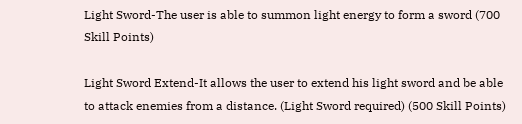Light Sword-The user is able to summon light energy to form a sword (700 Skill Points)

Light Sword Extend-It allows the user to extend his light sword and be able to attack enemies from a distance. (Light Sword required) (500 Skill Points)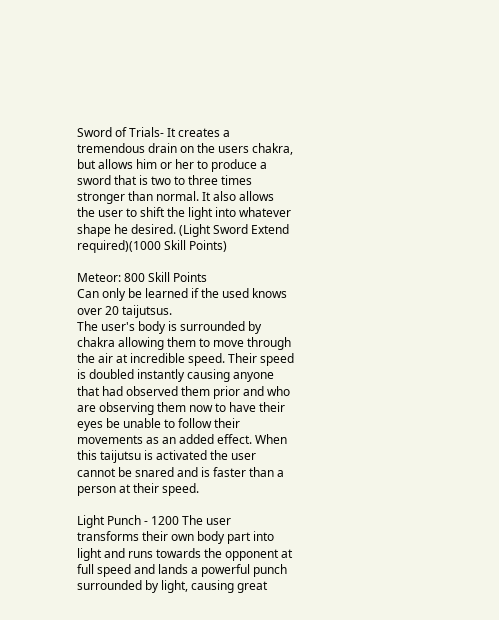Sword of Trials- It creates a tremendous drain on the users chakra, but allows him or her to produce a sword that is two to three times stronger than normal. It also allows the user to shift the light into whatever shape he desired. (Light Sword Extend required)(1000 Skill Points)

Meteor: 800 Skill Points
Can only be learned if the used knows over 20 taijutsus.
The user's body is surrounded by chakra allowing them to move through the air at incredible speed. Their speed is doubled instantly causing anyone that had observed them prior and who are observing them now to have their eyes be unable to follow their movements as an added effect. When this taijutsu is activated the user cannot be snared and is faster than a person at their speed.

Light Punch - 1200 The user transforms their own body part into light and runs towards the opponent at full speed and lands a powerful punch surrounded by light, causing great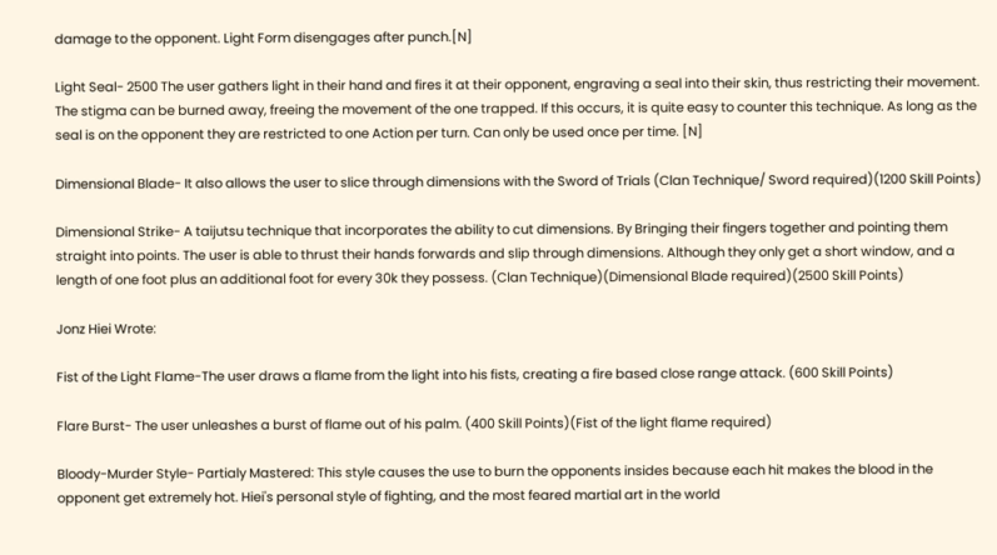damage to the opponent. Light Form disengages after punch.[N]

Light Seal- 2500 The user gathers light in their hand and fires it at their opponent, engraving a seal into their skin, thus restricting their movement. The stigma can be burned away, freeing the movement of the one trapped. If this occurs, it is quite easy to counter this technique. As long as the seal is on the opponent they are restricted to one Action per turn. Can only be used once per time. [N]

Dimensional Blade- It also allows the user to slice through dimensions with the Sword of Trials (Clan Technique/ Sword required)(1200 Skill Points)

Dimensional Strike- A taijutsu technique that incorporates the ability to cut dimensions. By Bringing their fingers together and pointing them straight into points. The user is able to thrust their hands forwards and slip through dimensions. Although they only get a short window, and a length of one foot plus an additional foot for every 30k they possess. (Clan Technique)(Dimensional Blade required)(2500 Skill Points)

Jonz Hiei Wrote:

Fist of the Light Flame-The user draws a flame from the light into his fists, creating a fire based close range attack. (600 Skill Points)

Flare Burst- The user unleashes a burst of flame out of his palm. (400 Skill Points)(Fist of the light flame required)

Bloody-Murder Style- Partialy Mastered: This style causes the use to burn the opponents insides because each hit makes the blood in the opponent get extremely hot. Hiei's personal style of fighting, and the most feared martial art in the world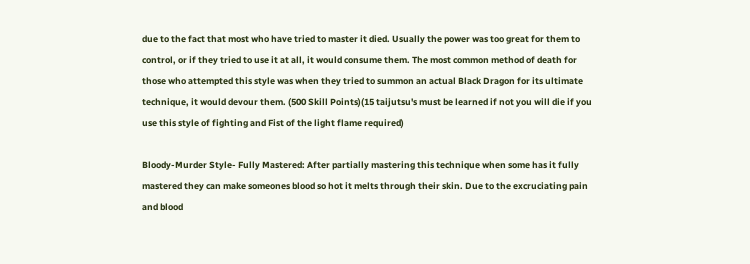due to the fact that most who have tried to master it died. Usually the power was too great for them to control, or if they tried to use it at all, it would consume them. The most common method of death for those who attempted this style was when they tried to summon an actual Black Dragon for its ultimate technique, it would devour them. (500 Skill Points)(15 taijutsu's must be learned if not you will die if you use this style of fighting and Fist of the light flame required)

Bloody-Murder Style- Fully Mastered: After partially mastering this technique when some has it fully mastered they can make someones blood so hot it melts through their skin. Due to the excruciating pain and blood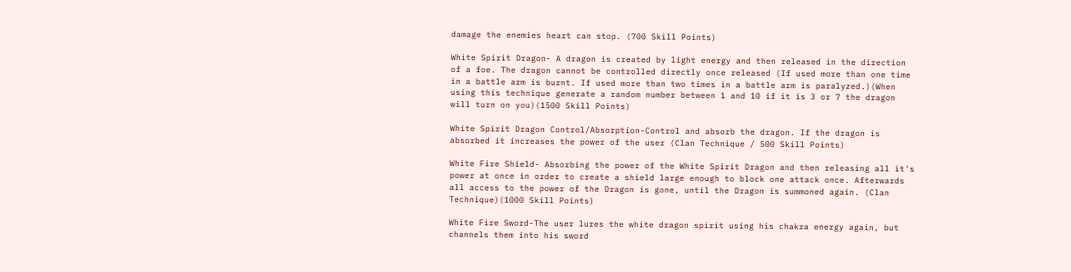damage the enemies heart can stop. (700 Skill Points)

White Spirit Dragon- A dragon is created by light energy and then released in the direction of a foe. The dragon cannot be controlled directly once released (If used more than one time in a battle arm is burnt. If used more than two times in a battle arm is paralyzed.)(When using this technique generate a random number between 1 and 10 if it is 3 or 7 the dragon will turn on you)(1500 Skill Points)

White Spirit Dragon Control/Absorption-Control and absorb the dragon. If the dragon is absorbed it increases the power of the user (Clan Technique / 500 Skill Points)

White Fire Shield- Absorbing the power of the White Spirit Dragon and then releasing all it's power at once in order to create a shield large enough to block one attack once. Afterwards all access to the power of the Dragon is gone, until the Dragon is summoned again. (Clan Technique)(1000 Skill Points)

White Fire Sword-The user lures the white dragon spirit using his chakra energy again, but channels them into his sword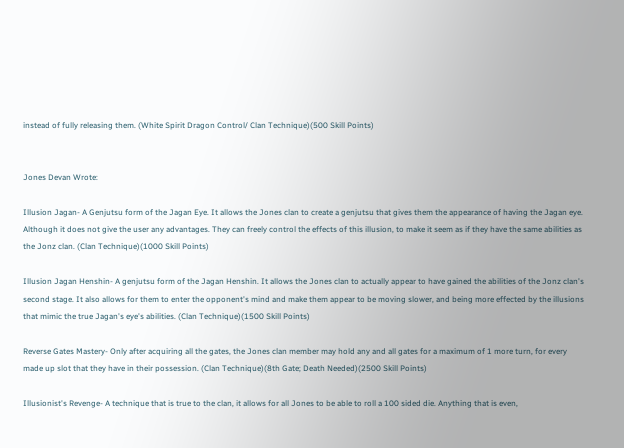instead of fully releasing them. (White Spirit Dragon Control/ Clan Technique)(500 Skill Points)


Jones Devan Wrote:

Illusion Jagan- A Genjutsu form of the Jagan Eye. It allows the Jones clan to create a genjutsu that gives them the appearance of having the Jagan eye. Although it does not give the user any advantages. They can freely control the effects of this illusion, to make it seem as if they have the same abilities as the Jonz clan. (Clan Technique)(1000 Skill Points)

Illusion Jagan Henshin- A genjutsu form of the Jagan Henshin. It allows the Jones clan to actually appear to have gained the abilities of the Jonz clan's second stage. It also allows for them to enter the opponent's mind and make them appear to be moving slower, and being more effected by the illusions that mimic the true Jagan's eye's abilities. (Clan Technique)(1500 Skill Points)

Reverse Gates Mastery- Only after acquiring all the gates, the Jones clan member may hold any and all gates for a maximum of 1 more turn, for every made up slot that they have in their possession. (Clan Technique)(8th Gate; Death Needed)(2500 Skill Points)

Illusionist's Revenge- A technique that is true to the clan, it allows for all Jones to be able to roll a 100 sided die. Anything that is even,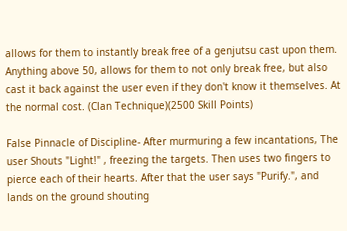allows for them to instantly break free of a genjutsu cast upon them. Anything above 50, allows for them to not only break free, but also cast it back against the user even if they don't know it themselves. At the normal cost. (Clan Technique)(2500 Skill Points)

False Pinnacle of Discipline- After murmuring a few incantations, The user Shouts "Light!" , freezing the targets. Then uses two fingers to pierce each of their hearts. After that the user says "Purify.", and lands on the ground shouting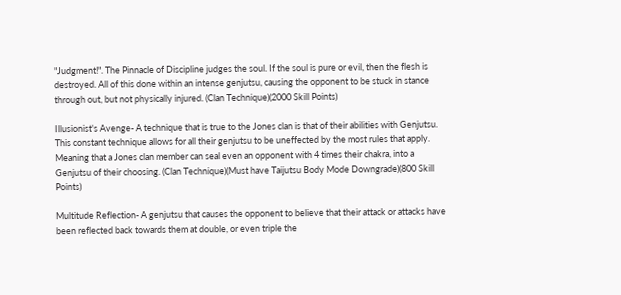"Judgment!". The Pinnacle of Discipline judges the soul. If the soul is pure or evil, then the flesh is destroyed. All of this done within an intense genjutsu, causing the opponent to be stuck in stance through out, but not physically injured. (Clan Technique)(2000 Skill Points)

Illusionist's Avenge- A technique that is true to the Jones clan is that of their abilities with Genjutsu. This constant technique allows for all their genjutsu to be uneffected by the most rules that apply. Meaning that a Jones clan member can seal even an opponent with 4 times their chakra, into a Genjutsu of their choosing. (Clan Technique)(Must have Taijutsu Body Mode Downgrade)(800 Skill Points)

Multitude Reflection- A genjutsu that causes the opponent to believe that their attack or attacks have been reflected back towards them at double, or even triple the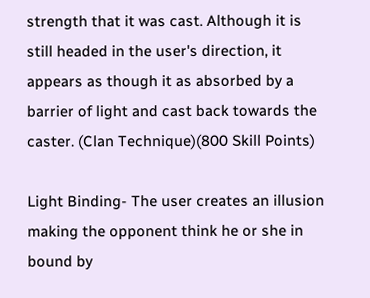strength that it was cast. Although it is still headed in the user's direction, it appears as though it as absorbed by a barrier of light and cast back towards the caster. (Clan Technique)(800 Skill Points)

Light Binding- The user creates an illusion making the opponent think he or she in bound by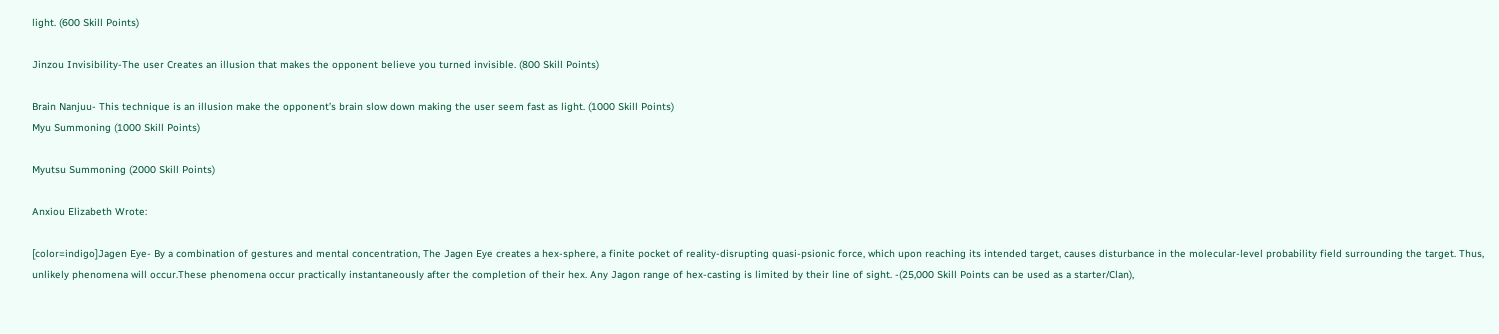light. (600 Skill Points)

Jinzou Invisibility-The user Creates an illusion that makes the opponent believe you turned invisible. (800 Skill Points)

Brain Nanjuu- This technique is an illusion make the opponent’s brain slow down making the user seem fast as light. (1000 Skill Points)
Myu Summoning (1000 Skill Points)

Myutsu Summoning (2000 Skill Points)

Anxiou Elizabeth Wrote:

[color=indigo]Jagen Eye- By a combination of gestures and mental concentration, The Jagen Eye creates a hex-sphere, a finite pocket of reality-disrupting quasi-psionic force, which upon reaching its intended target, causes disturbance in the molecular-level probability field surrounding the target. Thus, unlikely phenomena will occur.These phenomena occur practically instantaneously after the completion of their hex. Any Jagon range of hex-casting is limited by their line of sight. -(25,000 Skill Points can be used as a starter/Clan),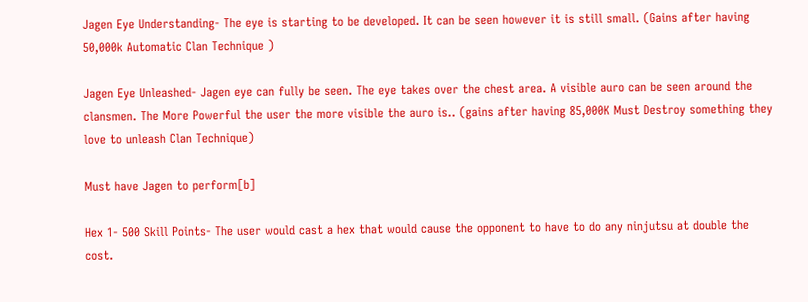Jagen Eye Understanding- The eye is starting to be developed. It can be seen however it is still small. (Gains after having 50,000k Automatic Clan Technique )

Jagen Eye Unleashed- Jagen eye can fully be seen. The eye takes over the chest area. A visible auro can be seen around the clansmen. The More Powerful the user the more visible the auro is.. (gains after having 85,000K Must Destroy something they love to unleash Clan Technique)

Must have Jagen to perform[b]

Hex 1- 500 Skill Points- The user would cast a hex that would cause the opponent to have to do any ninjutsu at double the cost.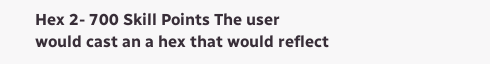Hex 2- 700 Skill Points The user would cast an a hex that would reflect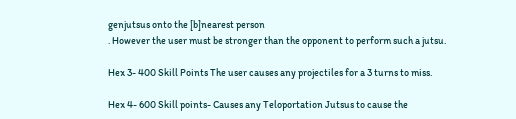genjutsus onto the [b]nearest person
. However the user must be stronger than the opponent to perform such a jutsu.

Hex 3- 400 Skill Points The user causes any projectiles for a 3 turns to miss.

Hex 4- 600 Skill points- Causes any Teloportation Jutsus to cause the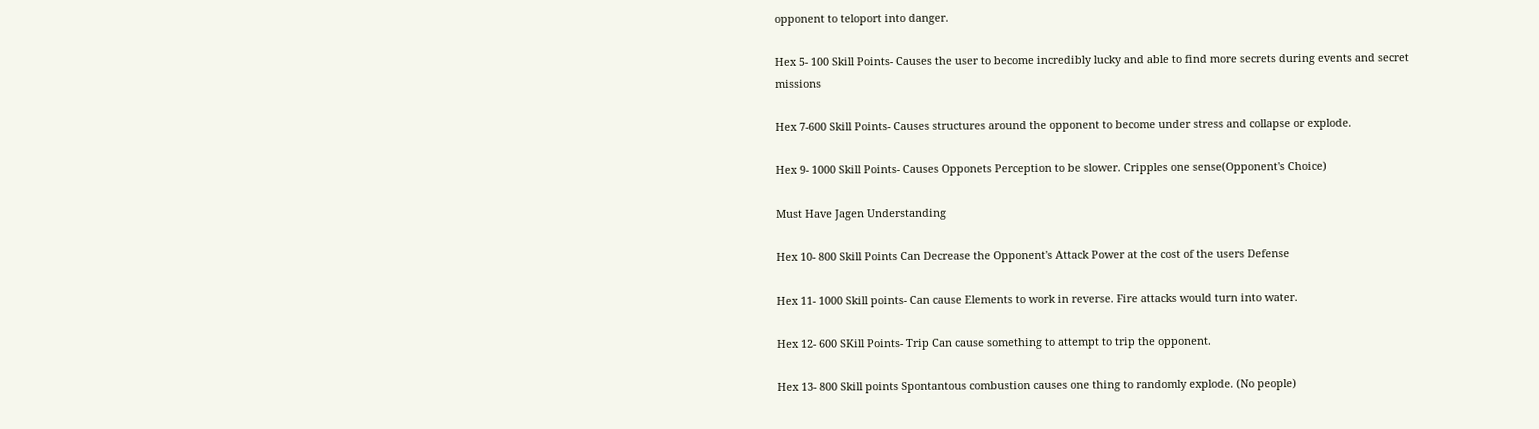opponent to teloport into danger.

Hex 5- 100 Skill Points- Causes the user to become incredibly lucky and able to find more secrets during events and secret missions

Hex 7-600 Skill Points- Causes structures around the opponent to become under stress and collapse or explode.

Hex 9- 1000 Skill Points- Causes Opponets Perception to be slower. Cripples one sense(Opponent's Choice)

Must Have Jagen Understanding

Hex 10- 800 Skill Points Can Decrease the Opponent's Attack Power at the cost of the users Defense

Hex 11- 1000 Skill points- Can cause Elements to work in reverse. Fire attacks would turn into water.

Hex 12- 600 SKill Points- Trip Can cause something to attempt to trip the opponent.

Hex 13- 800 Skill points Spontantous combustion causes one thing to randomly explode. (No people)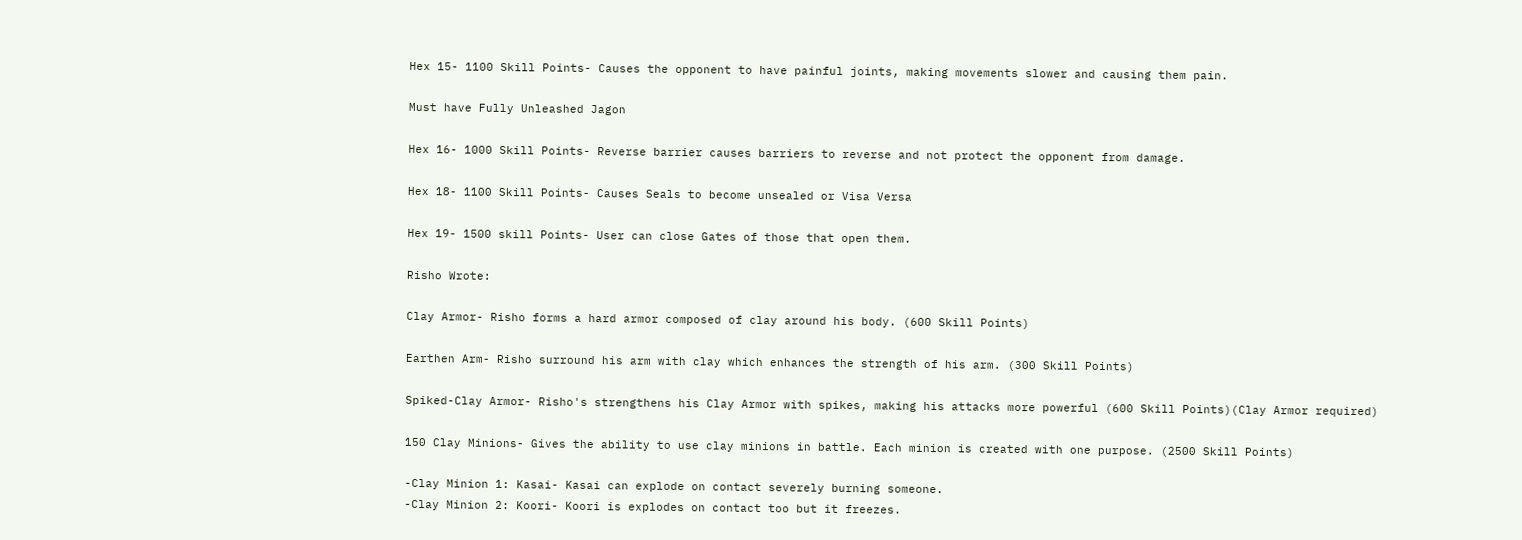Hex 15- 1100 Skill Points- Causes the opponent to have painful joints, making movements slower and causing them pain.

Must have Fully Unleashed Jagon

Hex 16- 1000 Skill Points- Reverse barrier causes barriers to reverse and not protect the opponent from damage.

Hex 18- 1100 Skill Points- Causes Seals to become unsealed or Visa Versa

Hex 19- 1500 skill Points- User can close Gates of those that open them.

Risho Wrote:

Clay Armor- Risho forms a hard armor composed of clay around his body. (600 Skill Points)

Earthen Arm- Risho surround his arm with clay which enhances the strength of his arm. (300 Skill Points)

Spiked-Clay Armor- Risho's strengthens his Clay Armor with spikes, making his attacks more powerful (600 Skill Points)(Clay Armor required)

150 Clay Minions- Gives the ability to use clay minions in battle. Each minion is created with one purpose. (2500 Skill Points)

-Clay Minion 1: Kasai- Kasai can explode on contact severely burning someone.
-Clay Minion 2: Koori- Koori is explodes on contact too but it freezes.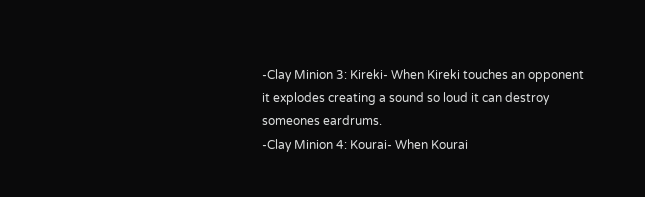-Clay Minion 3: Kireki- When Kireki touches an opponent it explodes creating a sound so loud it can destroy someones eardrums.
-Clay Minion 4: Kourai- When Kourai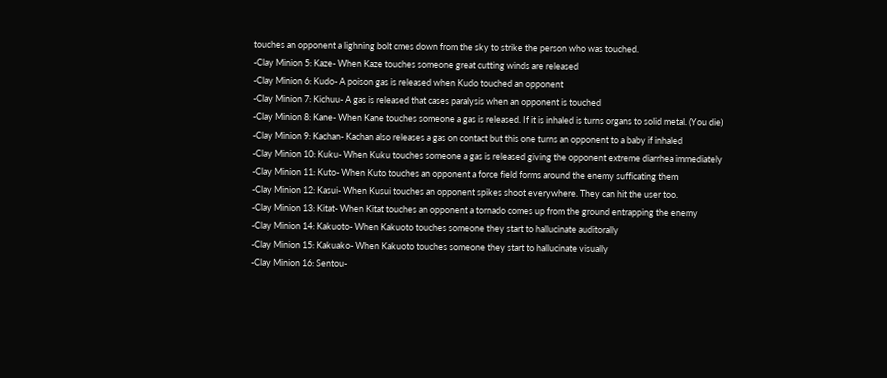touches an opponent a lighning bolt cmes down from the sky to strike the person who was touched.
-Clay Minion 5: Kaze- When Kaze touches someone great cutting winds are released
-Clay Minion 6: Kudo- A poison gas is released when Kudo touched an opponent
-Clay Minion 7: Kichuu- A gas is released that cases paralysis when an opponent is touched
-Clay Minion 8: Kane- When Kane touches someone a gas is released. If it is inhaled is turns organs to solid metal. (You die)
-Clay Minion 9: Kachan- Kachan also releases a gas on contact but this one turns an opponent to a baby if inhaled
-Clay Minion 10: Kuku- When Kuku touches someone a gas is released giving the opponent extreme diarrhea immediately
-Clay Minion 11: Kuto- When Kuto touches an opponent a force field forms around the enemy sufficating them
-Clay Minion 12: Kasui- When Kusui touches an opponent spikes shoot everywhere. They can hit the user too.
-Clay Minion 13: Kitat- When Kitat touches an opponent a tornado comes up from the ground entrapping the enemy
-Clay Minion 14: Kakuoto- When Kakuoto touches someone they start to hallucinate auditorally
-Clay Minion 15: Kakuako- When Kakuoto touches someone they start to hallucinate visually
-Clay Minion 16: Sentou-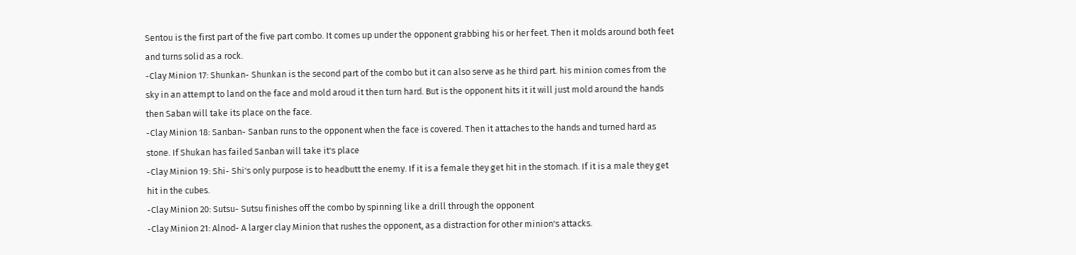Sentou is the first part of the five part combo. It comes up under the opponent grabbing his or her feet. Then it molds around both feet and turns solid as a rock.
-Clay Minion 17: Shunkan- Shunkan is the second part of the combo but it can also serve as he third part. his minion comes from the sky in an attempt to land on the face and mold aroud it then turn hard. But is the opponent hits it it will just mold around the hands then Saban will take its place on the face.
-Clay Minion 18: Sanban- Sanban runs to the opponent when the face is covered. Then it attaches to the hands and turned hard as stone. If Shukan has failed Sanban will take it's place
-Clay Minion 19: Shi- Shi's only purpose is to headbutt the enemy. If it is a female they get hit in the stomach. If it is a male they get hit in the cubes.
-Clay Minion 20: Sutsu- Sutsu finishes off the combo by spinning like a drill through the opponent
-Clay Minion 21: Alnod- A larger clay Minion that rushes the opponent, as a distraction for other minion's attacks.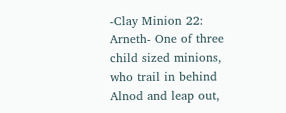-Clay Minion 22: Arneth- One of three child sized minions, who trail in behind Alnod and leap out,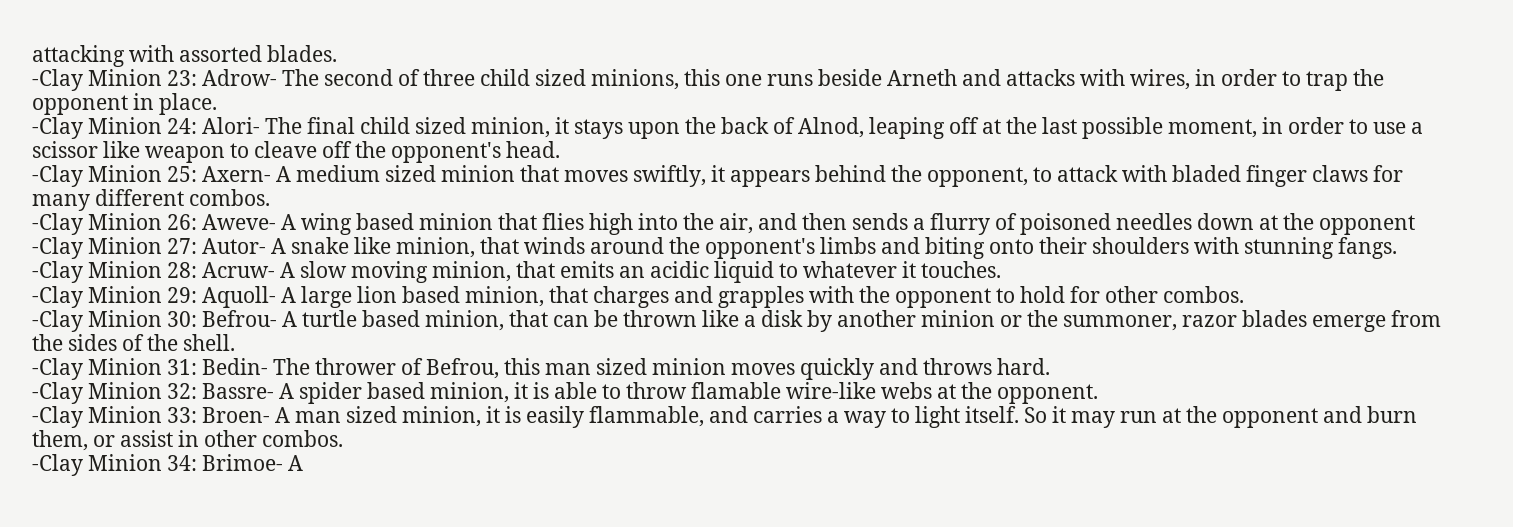attacking with assorted blades.
-Clay Minion 23: Adrow- The second of three child sized minions, this one runs beside Arneth and attacks with wires, in order to trap the opponent in place.
-Clay Minion 24: Alori- The final child sized minion, it stays upon the back of Alnod, leaping off at the last possible moment, in order to use a scissor like weapon to cleave off the opponent's head.
-Clay Minion 25: Axern- A medium sized minion that moves swiftly, it appears behind the opponent, to attack with bladed finger claws for many different combos.
-Clay Minion 26: Aweve- A wing based minion that flies high into the air, and then sends a flurry of poisoned needles down at the opponent
-Clay Minion 27: Autor- A snake like minion, that winds around the opponent's limbs and biting onto their shoulders with stunning fangs.
-Clay Minion 28: Acruw- A slow moving minion, that emits an acidic liquid to whatever it touches.
-Clay Minion 29: Aquoll- A large lion based minion, that charges and grapples with the opponent to hold for other combos.
-Clay Minion 30: Befrou- A turtle based minion, that can be thrown like a disk by another minion or the summoner, razor blades emerge from the sides of the shell.
-Clay Minion 31: Bedin- The thrower of Befrou, this man sized minion moves quickly and throws hard.
-Clay Minion 32: Bassre- A spider based minion, it is able to throw flamable wire-like webs at the opponent.
-Clay Minion 33: Broen- A man sized minion, it is easily flammable, and carries a way to light itself. So it may run at the opponent and burn them, or assist in other combos.
-Clay Minion 34: Brimoe- A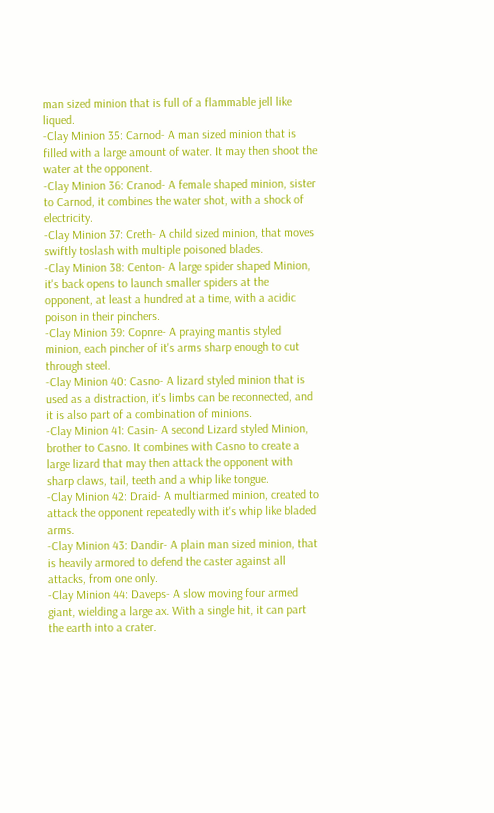man sized minion that is full of a flammable jell like liqued.
-Clay Minion 35: Carnod- A man sized minion that is filled with a large amount of water. It may then shoot the water at the opponent.
-Clay Minion 36: Cranod- A female shaped minion, sister to Carnod, it combines the water shot, with a shock of electricity.
-Clay Minion 37: Creth- A child sized minion, that moves swiftly toslash with multiple poisoned blades.
-Clay Minion 38: Centon- A large spider shaped Minion, it's back opens to launch smaller spiders at the opponent, at least a hundred at a time, with a acidic poison in their pinchers.
-Clay Minion 39: Copnre- A praying mantis styled minion, each pincher of it's arms sharp enough to cut through steel.
-Clay Minion 40: Casno- A lizard styled minion that is used as a distraction, it's limbs can be reconnected, and it is also part of a combination of minions.
-Clay Minion 41: Casin- A second Lizard styled Minion, brother to Casno. It combines with Casno to create a large lizard that may then attack the opponent with sharp claws, tail, teeth and a whip like tongue.
-Clay Minion 42: Draid- A multiarmed minion, created to attack the opponent repeatedly with it's whip like bladed arms.
-Clay Minion 43: Dandir- A plain man sized minion, that is heavily armored to defend the caster against all attacks, from one only.
-Clay Minion 44: Daveps- A slow moving four armed giant, wielding a large ax. With a single hit, it can part the earth into a crater.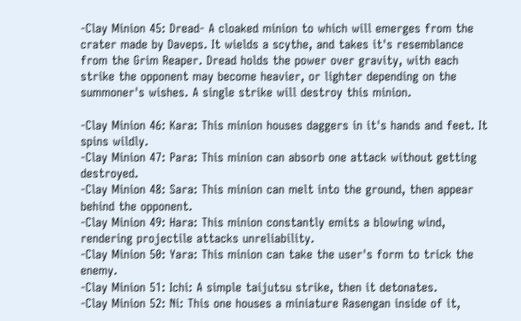-Clay Minion 45: Dread- A cloaked minion to which will emerges from the crater made by Daveps. It wields a scythe, and takes it's resemblance from the Grim Reaper. Dread holds the power over gravity, with each strike the opponent may become heavier, or lighter depending on the summoner's wishes. A single strike will destroy this minion.

-Clay Minion 46: Kara: This minion houses daggers in it's hands and feet. It spins wildly.
-Clay Minion 47: Para: This minion can absorb one attack without getting destroyed.
-Clay Minion 48: Sara: This minion can melt into the ground, then appear behind the opponent.
-Clay Minion 49: Hara: This minion constantly emits a blowing wind, rendering projectile attacks unreliability.
-Clay Minion 50: Yara: This minion can take the user's form to trick the enemy.
-Clay Minion 51: Ichi: A simple taijutsu strike, then it detonates.
-Clay Minion 52: Ni: This one houses a miniature Rasengan inside of it,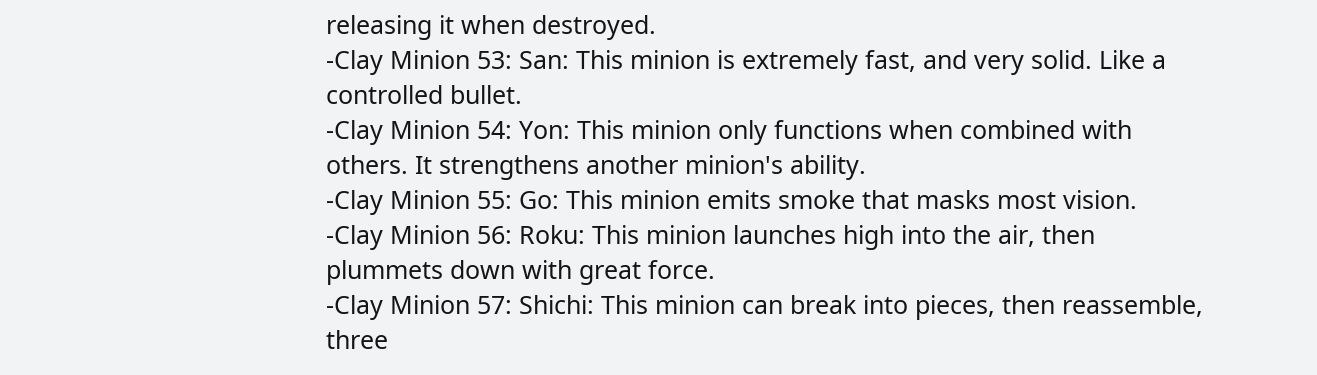releasing it when destroyed.
-Clay Minion 53: San: This minion is extremely fast, and very solid. Like a controlled bullet.
-Clay Minion 54: Yon: This minion only functions when combined with others. It strengthens another minion's ability.
-Clay Minion 55: Go: This minion emits smoke that masks most vision.
-Clay Minion 56: Roku: This minion launches high into the air, then plummets down with great force.
-Clay Minion 57: Shichi: This minion can break into pieces, then reassemble, three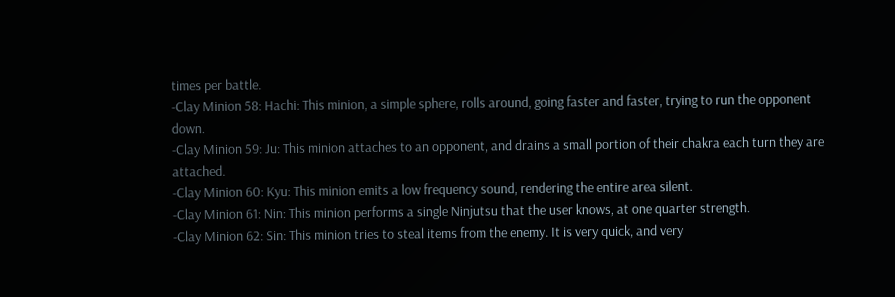times per battle.
-Clay Minion 58: Hachi: This minion, a simple sphere, rolls around, going faster and faster, trying to run the opponent down.
-Clay Minion 59: Ju: This minion attaches to an opponent, and drains a small portion of their chakra each turn they are attached.
-Clay Minion 60: Kyu: This minion emits a low frequency sound, rendering the entire area silent.
-Clay Minion 61: Nin: This minion performs a single Ninjutsu that the user knows, at one quarter strength.
-Clay Minion 62: Sin: This minion tries to steal items from the enemy. It is very quick, and very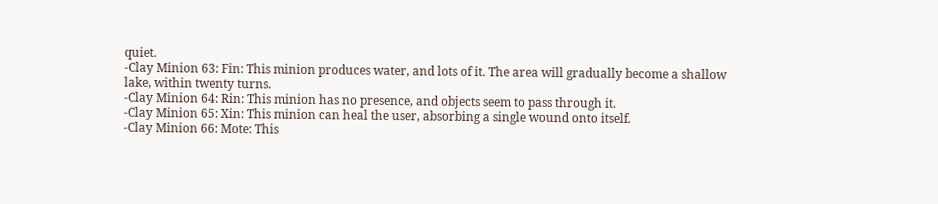quiet.
-Clay Minion 63: Fin: This minion produces water, and lots of it. The area will gradually become a shallow lake, within twenty turns.
-Clay Minion 64: Rin: This minion has no presence, and objects seem to pass through it.
-Clay Minion 65: Xin: This minion can heal the user, absorbing a single wound onto itself.
-Clay Minion 66: Mote: This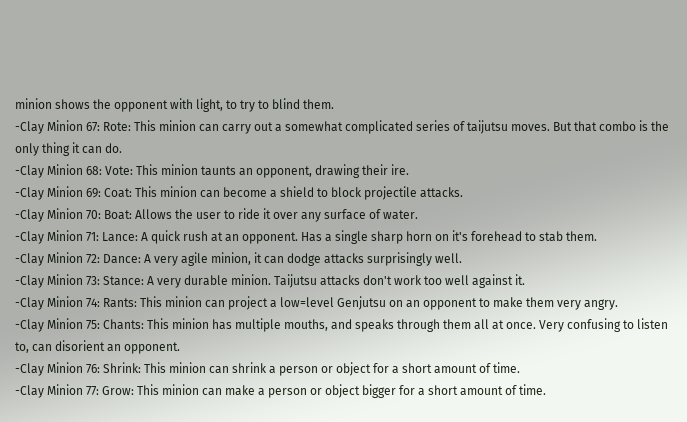minion shows the opponent with light, to try to blind them.
-Clay Minion 67: Rote: This minion can carry out a somewhat complicated series of taijutsu moves. But that combo is the only thing it can do.
-Clay Minion 68: Vote: This minion taunts an opponent, drawing their ire.
-Clay Minion 69: Coat: This minion can become a shield to block projectile attacks.
-Clay Minion 70: Boat: Allows the user to ride it over any surface of water.
-Clay Minion 71: Lance: A quick rush at an opponent. Has a single sharp horn on it's forehead to stab them.
-Clay Minion 72: Dance: A very agile minion, it can dodge attacks surprisingly well.
-Clay Minion 73: Stance: A very durable minion. Taijutsu attacks don't work too well against it.
-Clay Minion 74: Rants: This minion can project a low=level Genjutsu on an opponent to make them very angry.
-Clay Minion 75: Chants: This minion has multiple mouths, and speaks through them all at once. Very confusing to listen to, can disorient an opponent.
-Clay Minion 76: Shrink: This minion can shrink a person or object for a short amount of time.
-Clay Minion 77: Grow: This minion can make a person or object bigger for a short amount of time.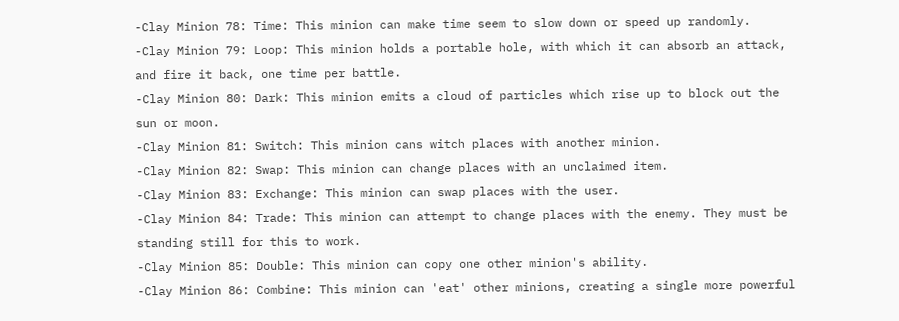-Clay Minion 78: Time: This minion can make time seem to slow down or speed up randomly.
-Clay Minion 79: Loop: This minion holds a portable hole, with which it can absorb an attack, and fire it back, one time per battle.
-Clay Minion 80: Dark: This minion emits a cloud of particles which rise up to block out the sun or moon.
-Clay Minion 81: Switch: This minion cans witch places with another minion.
-Clay Minion 82: Swap: This minion can change places with an unclaimed item.
-Clay Minion 83: Exchange: This minion can swap places with the user.
-Clay Minion 84: Trade: This minion can attempt to change places with the enemy. They must be standing still for this to work.
-Clay Minion 85: Double: This minion can copy one other minion's ability.
-Clay Minion 86: Combine: This minion can 'eat' other minions, creating a single more powerful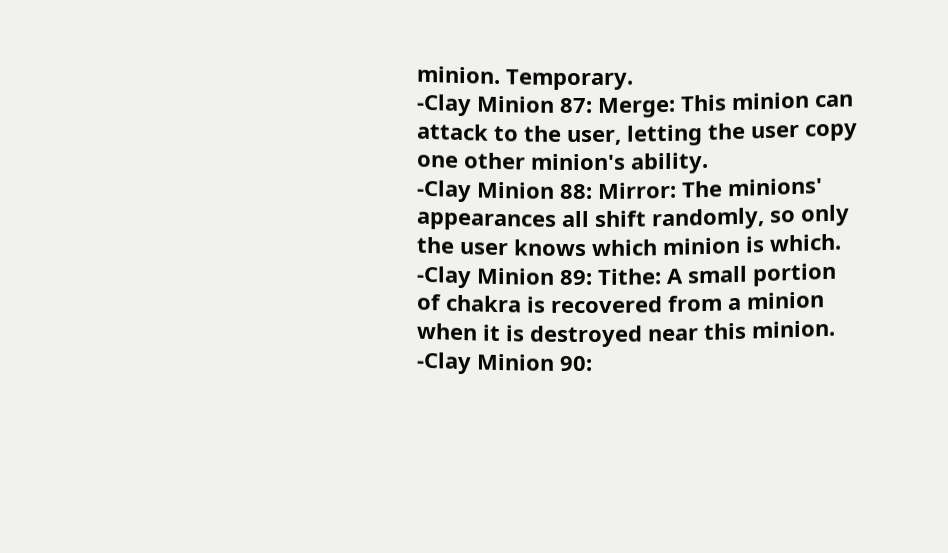minion. Temporary.
-Clay Minion 87: Merge: This minion can attack to the user, letting the user copy one other minion's ability.
-Clay Minion 88: Mirror: The minions' appearances all shift randomly, so only the user knows which minion is which.
-Clay Minion 89: Tithe: A small portion of chakra is recovered from a minion when it is destroyed near this minion.
-Clay Minion 90: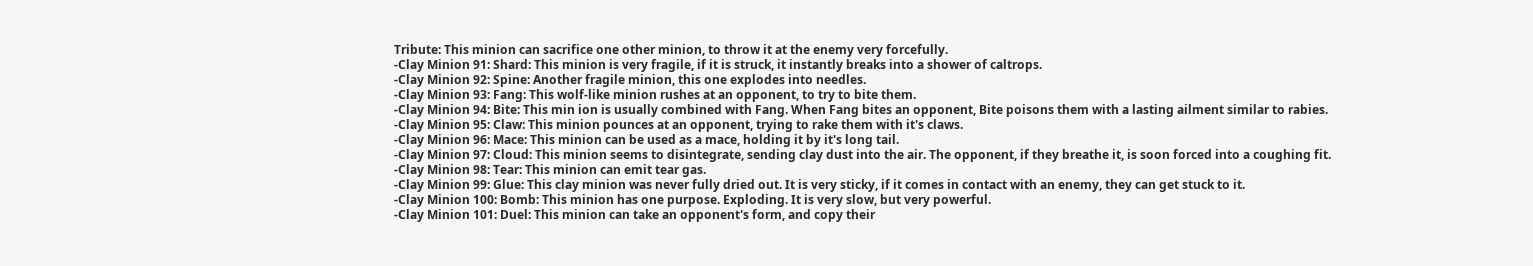Tribute: This minion can sacrifice one other minion, to throw it at the enemy very forcefully.
-Clay Minion 91: Shard: This minion is very fragile, if it is struck, it instantly breaks into a shower of caltrops.
-Clay Minion 92: Spine: Another fragile minion, this one explodes into needles.
-Clay Minion 93: Fang: This wolf-like minion rushes at an opponent, to try to bite them.
-Clay Minion 94: Bite: This min ion is usually combined with Fang. When Fang bites an opponent, Bite poisons them with a lasting ailment similar to rabies.
-Clay Minion 95: Claw: This minion pounces at an opponent, trying to rake them with it's claws.
-Clay Minion 96: Mace: This minion can be used as a mace, holding it by it's long tail.
-Clay Minion 97: Cloud: This minion seems to disintegrate, sending clay dust into the air. The opponent, if they breathe it, is soon forced into a coughing fit.
-Clay Minion 98: Tear: This minion can emit tear gas.
-Clay Minion 99: Glue: This clay minion was never fully dried out. It is very sticky, if it comes in contact with an enemy, they can get stuck to it.
-Clay Minion 100: Bomb: This minion has one purpose. Exploding. It is very slow, but very powerful.
-Clay Minion 101: Duel: This minion can take an opponent's form, and copy their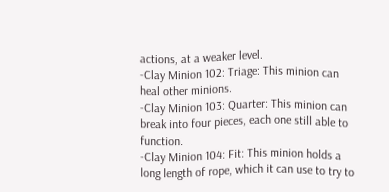actions, at a weaker level.
-Clay Minion 102: Triage: This minion can heal other minions.
-Clay Minion 103: Quarter: This minion can break into four pieces, each one still able to function.
-Clay Minion 104: Fit: This minion holds a long length of rope, which it can use to try to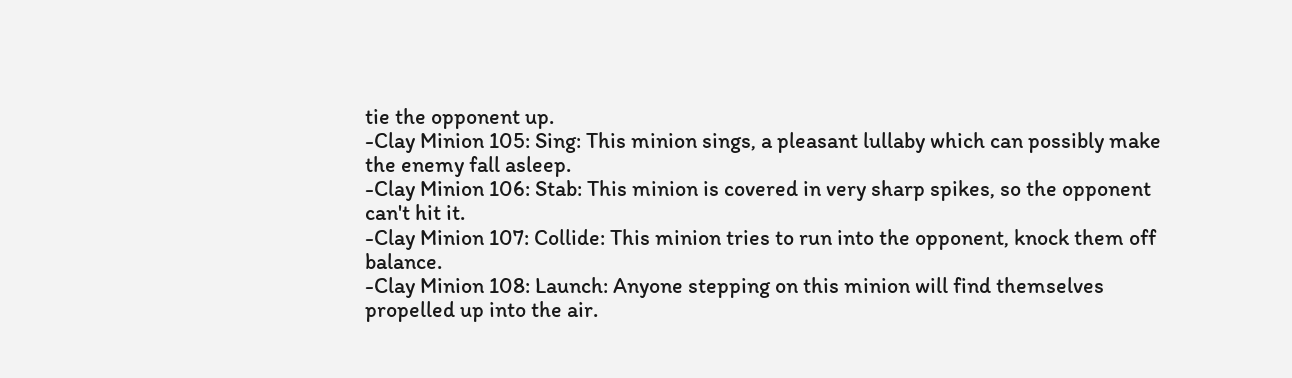tie the opponent up.
-Clay Minion 105: Sing: This minion sings, a pleasant lullaby which can possibly make the enemy fall asleep.
-Clay Minion 106: Stab: This minion is covered in very sharp spikes, so the opponent can't hit it.
-Clay Minion 107: Collide: This minion tries to run into the opponent, knock them off balance.
-Clay Minion 108: Launch: Anyone stepping on this minion will find themselves propelled up into the air.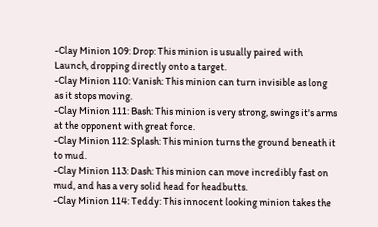-Clay Minion 109: Drop: This minion is usually paired with Launch, dropping directly onto a target.
-Clay Minion 110: Vanish: This minion can turn invisible as long as it stops moving.
-Clay Minion 111: Bash: This minion is very strong, swings it's arms at the opponent with great force.
-Clay Minion 112: Splash: This minion turns the ground beneath it to mud.
-Clay Minion 113: Dash: This minion can move incredibly fast on mud, and has a very solid head for headbutts.
-Clay Minion 114: Teddy: This innocent looking minion takes the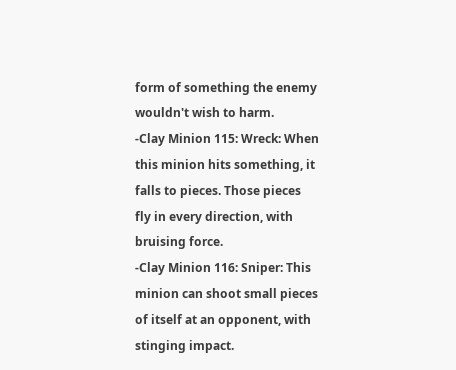form of something the enemy wouldn't wish to harm.
-Clay Minion 115: Wreck: When this minion hits something, it falls to pieces. Those pieces fly in every direction, with bruising force.
-Clay Minion 116: Sniper: This minion can shoot small pieces of itself at an opponent, with stinging impact.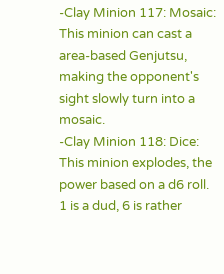-Clay Minion 117: Mosaic: This minion can cast a area-based Genjutsu, making the opponent's sight slowly turn into a mosaic.
-Clay Minion 118: Dice: This minion explodes, the power based on a d6 roll. 1 is a dud, 6 is rather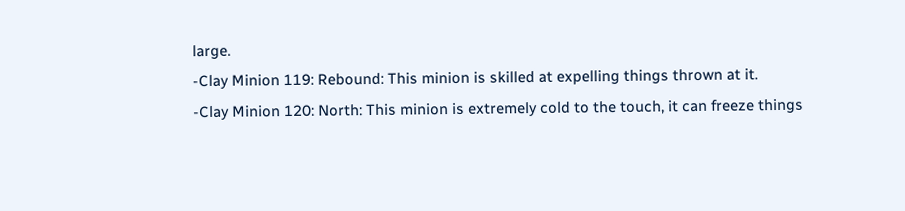large.
-Clay Minion 119: Rebound: This minion is skilled at expelling things thrown at it.
-Clay Minion 120: North: This minion is extremely cold to the touch, it can freeze things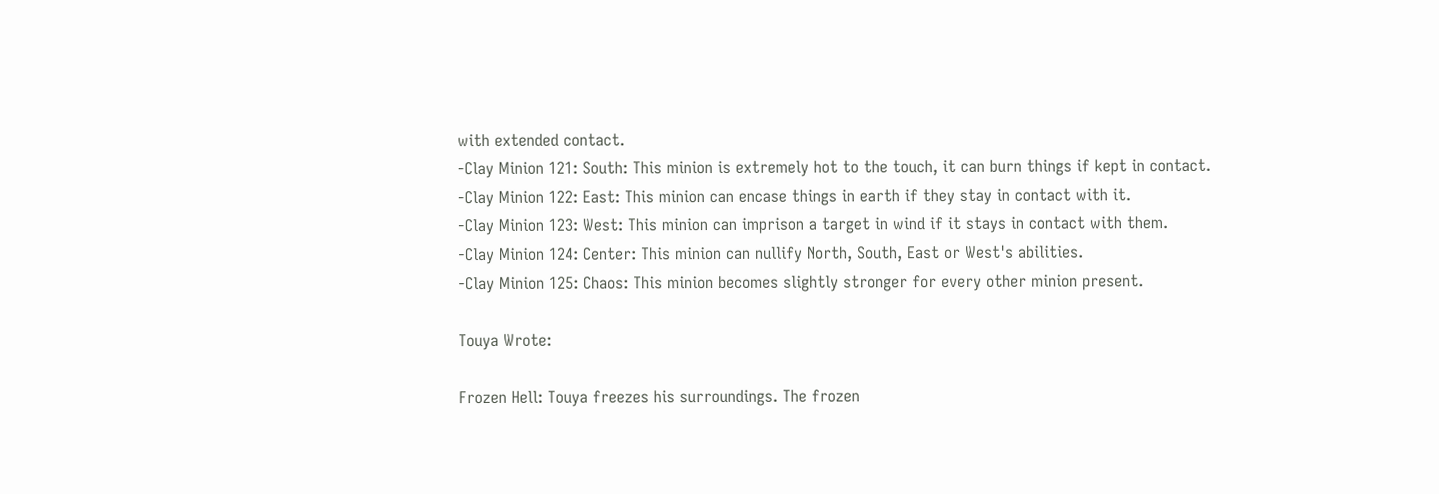with extended contact.
-Clay Minion 121: South: This minion is extremely hot to the touch, it can burn things if kept in contact.
-Clay Minion 122: East: This minion can encase things in earth if they stay in contact with it.
-Clay Minion 123: West: This minion can imprison a target in wind if it stays in contact with them.
-Clay Minion 124: Center: This minion can nullify North, South, East or West's abilities.
-Clay Minion 125: Chaos: This minion becomes slightly stronger for every other minion present.

Touya Wrote:

Frozen Hell: Touya freezes his surroundings. The frozen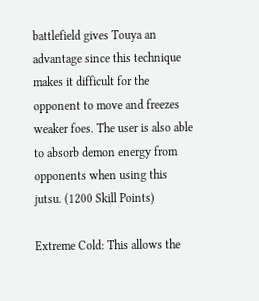battlefield gives Touya an advantage since this technique makes it difficult for the opponent to move and freezes weaker foes. The user is also able to absorb demon energy from opponents when using this jutsu. (1200 Skill Points)

Extreme Cold: This allows the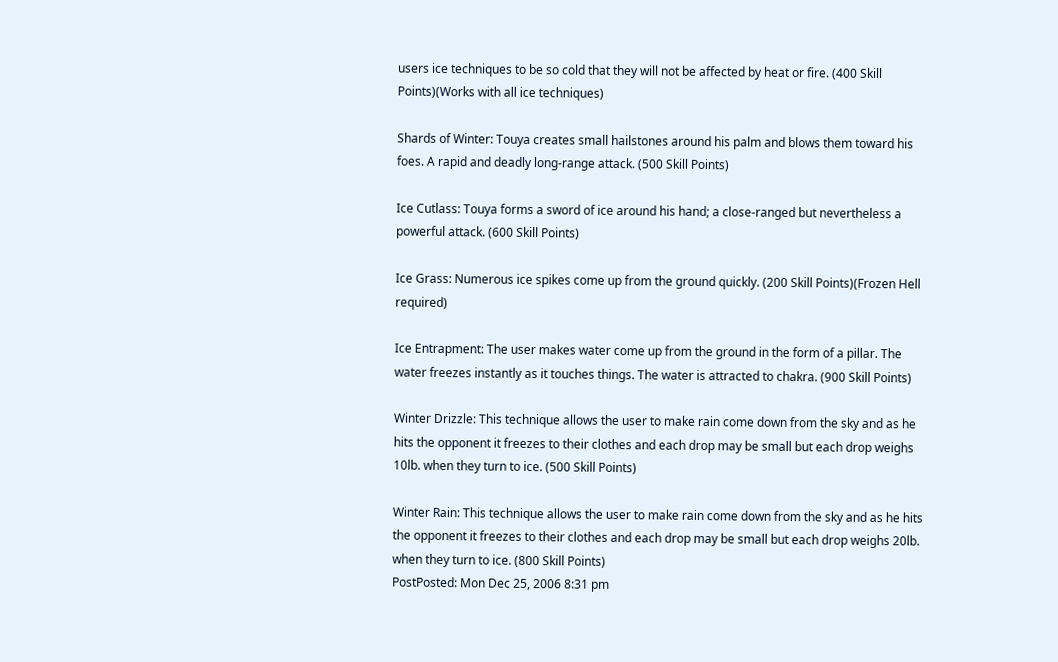users ice techniques to be so cold that they will not be affected by heat or fire. (400 Skill Points)(Works with all ice techniques)

Shards of Winter: Touya creates small hailstones around his palm and blows them toward his foes. A rapid and deadly long-range attack. (500 Skill Points)

Ice Cutlass: Touya forms a sword of ice around his hand; a close-ranged but nevertheless a powerful attack. (600 Skill Points)

Ice Grass: Numerous ice spikes come up from the ground quickly. (200 Skill Points)(Frozen Hell required)

Ice Entrapment: The user makes water come up from the ground in the form of a pillar. The water freezes instantly as it touches things. The water is attracted to chakra. (900 Skill Points)

Winter Drizzle: This technique allows the user to make rain come down from the sky and as he hits the opponent it freezes to their clothes and each drop may be small but each drop weighs 10lb. when they turn to ice. (500 Skill Points)

Winter Rain: This technique allows the user to make rain come down from the sky and as he hits the opponent it freezes to their clothes and each drop may be small but each drop weighs 20lb. when they turn to ice. (800 Skill Points)
PostPosted: Mon Dec 25, 2006 8:31 pm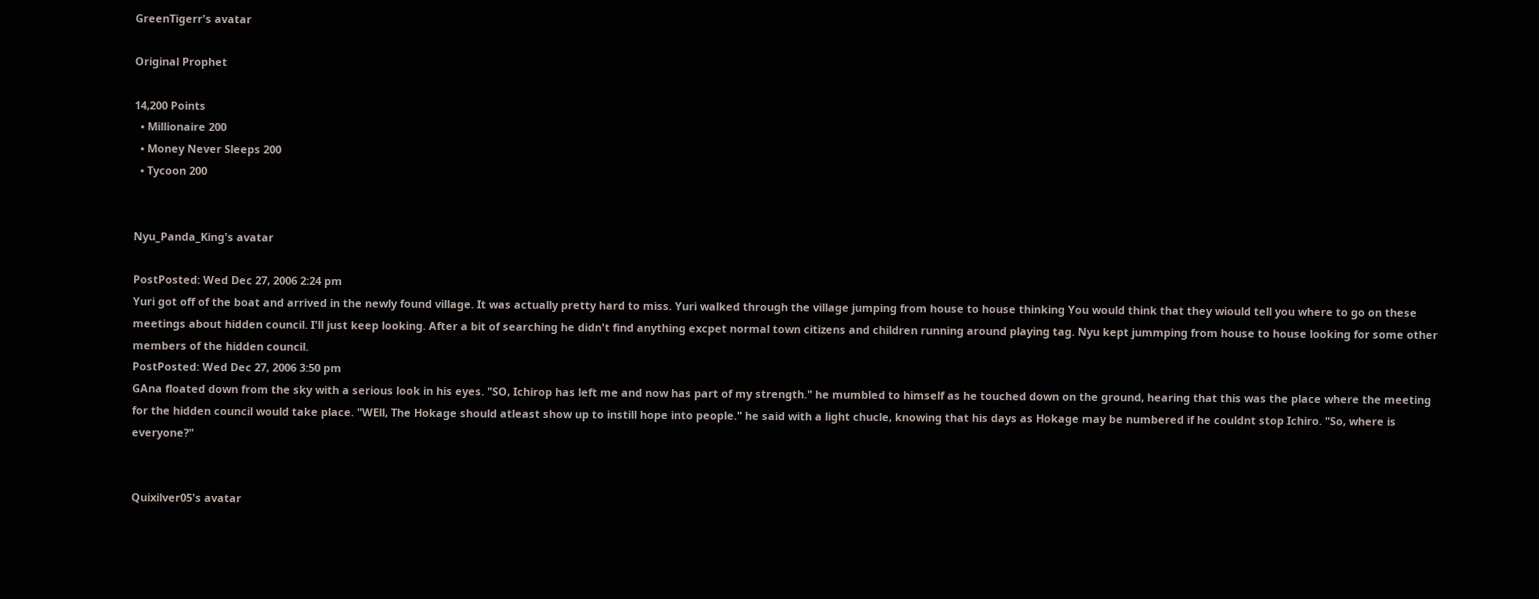GreenTigerr's avatar

Original Prophet

14,200 Points
  • Millionaire 200
  • Money Never Sleeps 200
  • Tycoon 200


Nyu_Panda_King's avatar

PostPosted: Wed Dec 27, 2006 2:24 pm
Yuri got off of the boat and arrived in the newly found village. It was actually pretty hard to miss. Yuri walked through the village jumping from house to house thinking You would think that they wiould tell you where to go on these meetings about hidden council. I'll just keep looking. After a bit of searching he didn't find anything excpet normal town citizens and children running around playing tag. Nyu kept jummping from house to house looking for some other members of the hidden council.
PostPosted: Wed Dec 27, 2006 3:50 pm
GAna floated down from the sky with a serious look in his eyes. "SO, Ichirop has left me and now has part of my strength." he mumbled to himself as he touched down on the ground, hearing that this was the place where the meeting for the hidden council would take place. "WEll, The Hokage should atleast show up to instill hope into people." he said with a light chucle, knowing that his days as Hokage may be numbered if he couldnt stop Ichiro. "So, where is everyone?"


Quixilver05's avatar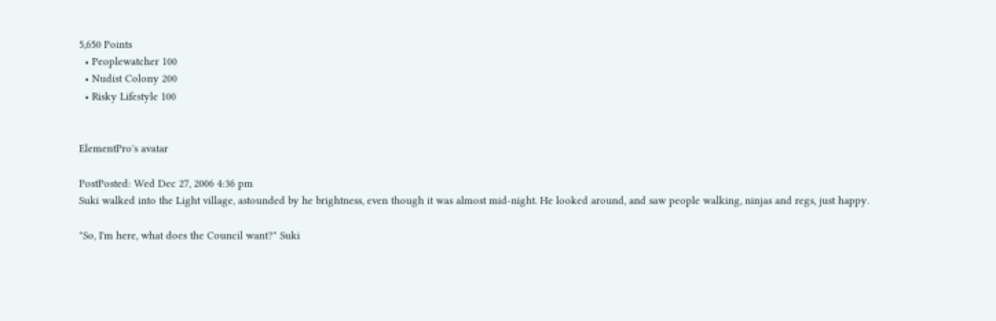5,650 Points
  • Peoplewatcher 100
  • Nudist Colony 200
  • Risky Lifestyle 100


ElementPro's avatar

PostPosted: Wed Dec 27, 2006 4:36 pm
Suki walked into the Light village, astounded by he brightness, even though it was almost mid-night. He looked around, and saw people walking, ninjas and regs, just happy.

"So, I'm here, what does the Council want?" Suki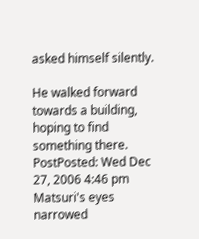asked himself silently.

He walked forward towards a building, hoping to find something there.
PostPosted: Wed Dec 27, 2006 4:46 pm
Matsuri's eyes narrowed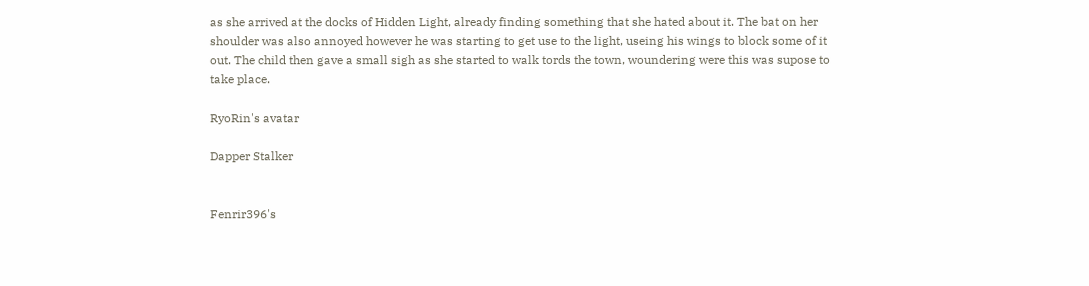as she arrived at the docks of Hidden Light, already finding something that she hated about it. The bat on her shoulder was also annoyed however he was starting to get use to the light, useing his wings to block some of it out. The child then gave a small sigh as she started to walk tords the town, woundering were this was supose to take place.

RyoRin's avatar

Dapper Stalker


Fenrir396's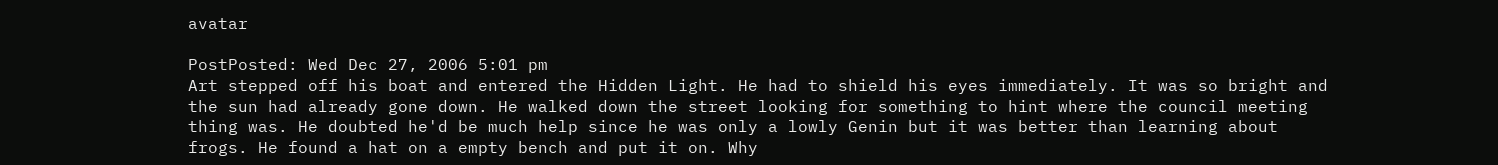avatar

PostPosted: Wed Dec 27, 2006 5:01 pm
Art stepped off his boat and entered the Hidden Light. He had to shield his eyes immediately. It was so bright and the sun had already gone down. He walked down the street looking for something to hint where the council meeting thing was. He doubted he'd be much help since he was only a lowly Genin but it was better than learning about frogs. He found a hat on a empty bench and put it on. Why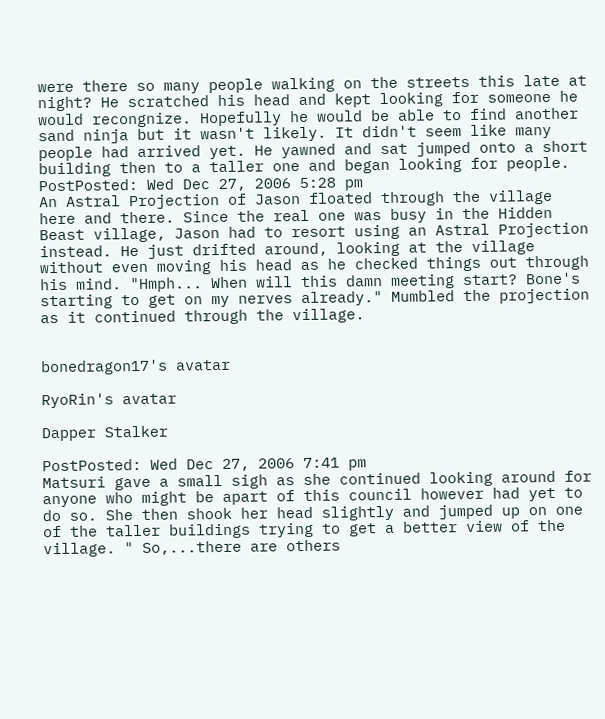were there so many people walking on the streets this late at night? He scratched his head and kept looking for someone he would recongnize. Hopefully he would be able to find another sand ninja but it wasn't likely. It didn't seem like many people had arrived yet. He yawned and sat jumped onto a short building then to a taller one and began looking for people.
PostPosted: Wed Dec 27, 2006 5:28 pm
An Astral Projection of Jason floated through the village here and there. Since the real one was busy in the Hidden Beast village, Jason had to resort using an Astral Projection instead. He just drifted around, looking at the village without even moving his head as he checked things out through his mind. "Hmph... When will this damn meeting start? Bone's starting to get on my nerves already." Mumbled the projection as it continued through the village.


bonedragon17's avatar

RyoRin's avatar

Dapper Stalker

PostPosted: Wed Dec 27, 2006 7:41 pm
Matsuri gave a small sigh as she continued looking around for anyone who might be apart of this council however had yet to do so. She then shook her head slightly and jumped up on one of the taller buildings trying to get a better view of the village. " So,...there are others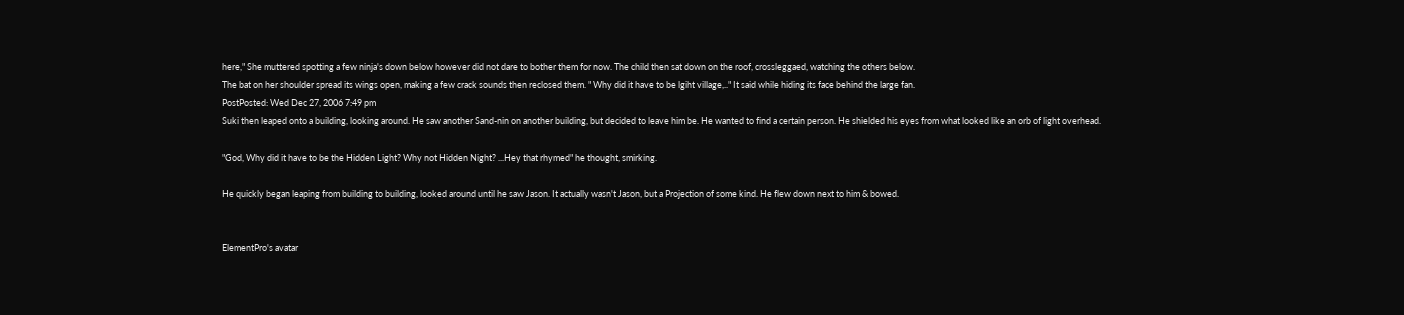here," She muttered spotting a few ninja's down below however did not dare to bother them for now. The child then sat down on the roof, crossleggaed, watching the others below.
The bat on her shoulder spread its wings open, making a few crack sounds then reclosed them. " Why did it have to be lgiht village,.." It said while hiding its face behind the large fan.
PostPosted: Wed Dec 27, 2006 7:49 pm
Suki then leaped onto a building, looking around. He saw another Sand-nin on another building, but decided to leave him be. He wanted to find a certain person. He shielded his eyes from what looked like an orb of light overhead.

"God, Why did it have to be the Hidden Light? Why not Hidden Night? ...Hey that rhymed" he thought, smirking.

He quickly began leaping from building to building, looked around until he saw Jason. It actually wasn't Jason, but a Projection of some kind. He flew down next to him & bowed.


ElementPro's avatar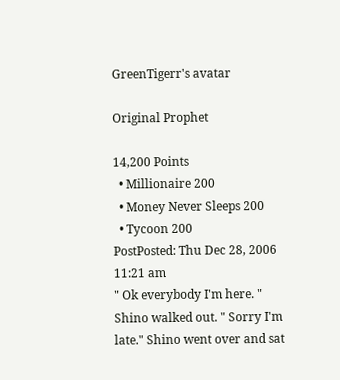GreenTigerr's avatar

Original Prophet

14,200 Points
  • Millionaire 200
  • Money Never Sleeps 200
  • Tycoon 200
PostPosted: Thu Dec 28, 2006 11:21 am
" Ok everybody I'm here. " Shino walked out. " Sorry I'm late." Shino went over and sat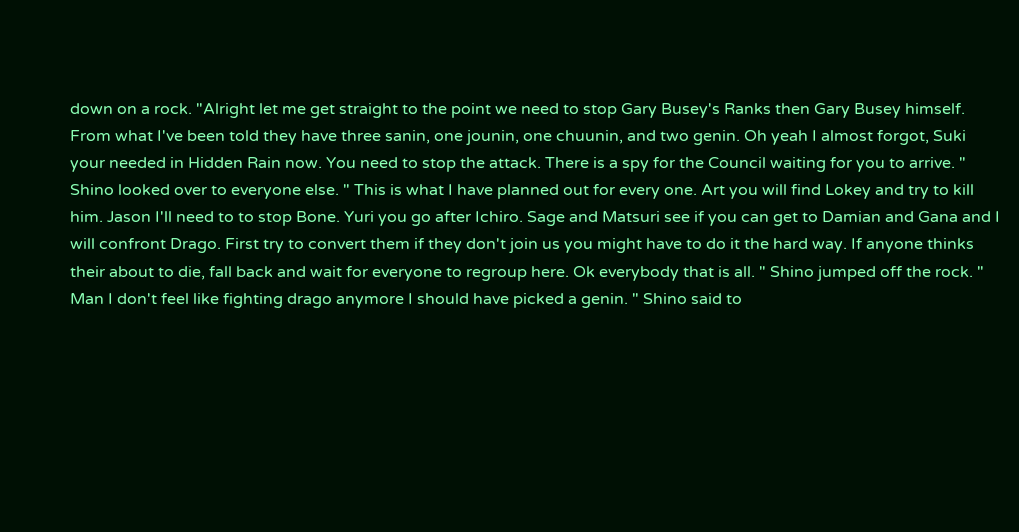down on a rock. "Alright let me get straight to the point we need to stop Gary Busey's Ranks then Gary Busey himself. From what I've been told they have three sanin, one jounin, one chuunin, and two genin. Oh yeah I almost forgot, Suki your needed in Hidden Rain now. You need to stop the attack. There is a spy for the Council waiting for you to arrive. " Shino looked over to everyone else. " This is what I have planned out for every one. Art you will find Lokey and try to kill him. Jason I'll need to to stop Bone. Yuri you go after Ichiro. Sage and Matsuri see if you can get to Damian and Gana and I will confront Drago. First try to convert them if they don't join us you might have to do it the hard way. If anyone thinks their about to die, fall back and wait for everyone to regroup here. Ok everybody that is all. " Shino jumped off the rock. " Man I don't feel like fighting drago anymore I should have picked a genin. " Shino said to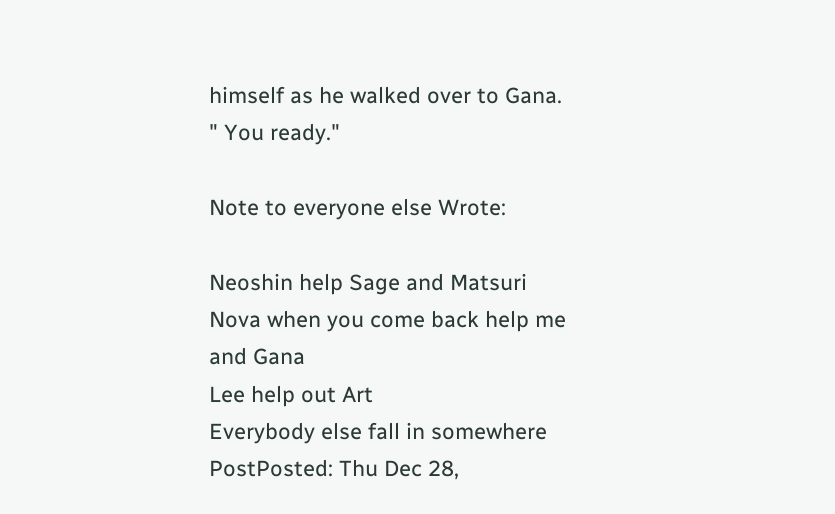himself as he walked over to Gana. " You ready."

Note to everyone else Wrote:

Neoshin help Sage and Matsuri
Nova when you come back help me and Gana
Lee help out Art
Everybody else fall in somewhere
PostPosted: Thu Dec 28,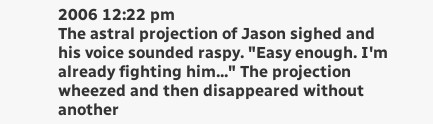2006 12:22 pm
The astral projection of Jason sighed and his voice sounded raspy. "Easy enough. I'm already fighting him..." The projection wheezed and then disappeared without another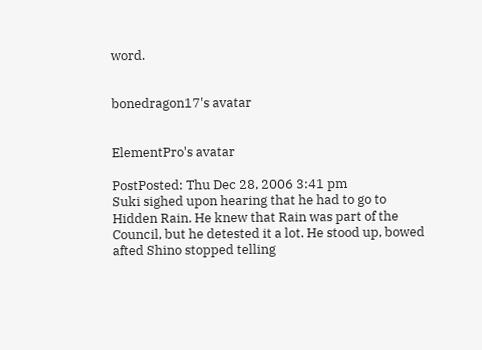word.


bonedragon17's avatar


ElementPro's avatar

PostPosted: Thu Dec 28, 2006 3:41 pm
Suki sighed upon hearing that he had to go to Hidden Rain. He knew that Rain was part of the Council, but he detested it a lot. He stood up, bowed afted Shino stopped telling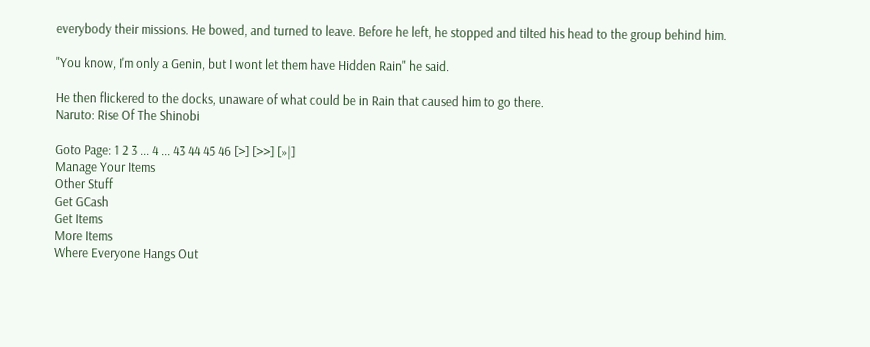everybody their missions. He bowed, and turned to leave. Before he left, he stopped and tilted his head to the group behind him.

"You know, I'm only a Genin, but I wont let them have Hidden Rain" he said.

He then flickered to the docks, unaware of what could be in Rain that caused him to go there.
Naruto: Rise Of The Shinobi

Goto Page: 1 2 3 ... 4 ... 43 44 45 46 [>] [>>] [»|]
Manage Your Items
Other Stuff
Get GCash
Get Items
More Items
Where Everyone Hangs Out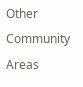Other Community Areas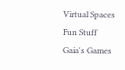Virtual Spaces
Fun Stuff
Gaia's Games